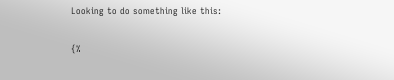Looking to do something like this:

{%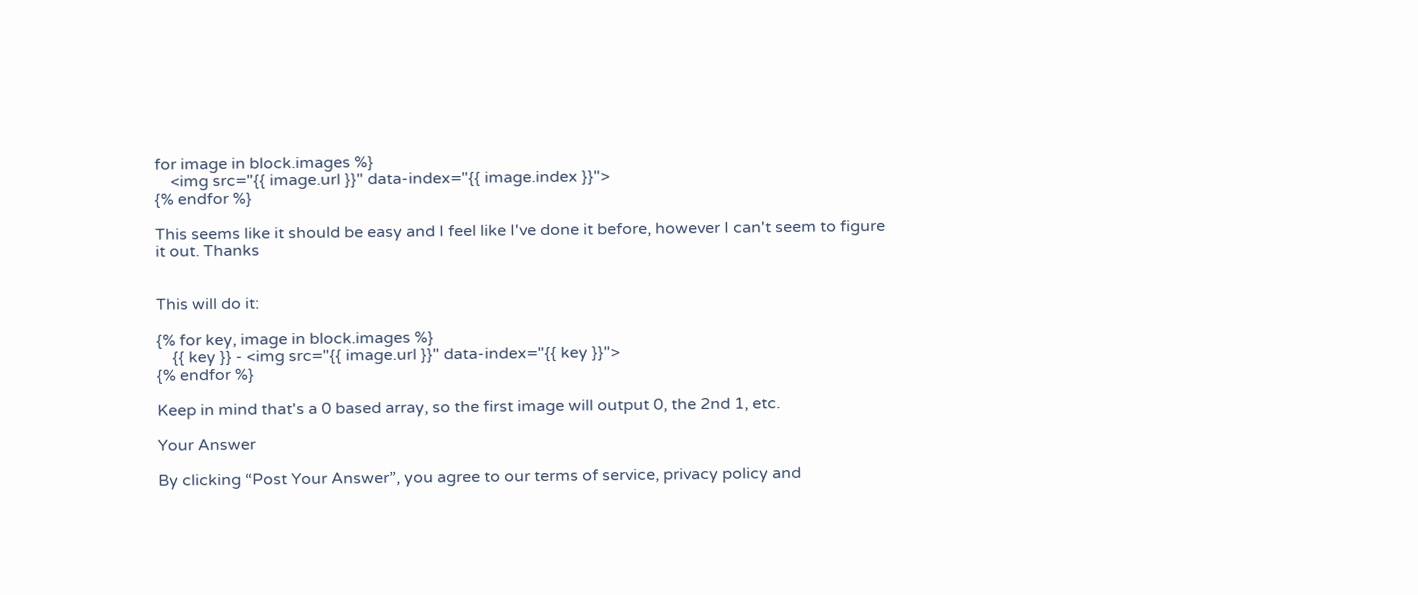for image in block.images %}
    <img src="{{ image.url }}" data-index="{{ image.index }}">
{% endfor %}

This seems like it should be easy and I feel like I've done it before, however I can't seem to figure it out. Thanks


This will do it:

{% for key, image in block.images %}
    {{ key }} - <img src="{{ image.url }}" data-index="{{ key }}">
{% endfor %}

Keep in mind that's a 0 based array, so the first image will output 0, the 2nd 1, etc.

Your Answer

By clicking “Post Your Answer”, you agree to our terms of service, privacy policy and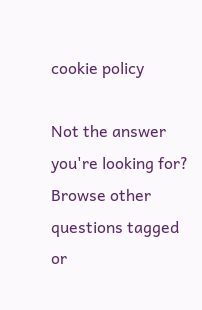cookie policy

Not the answer you're looking for? Browse other questions tagged or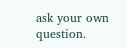ask your own question.